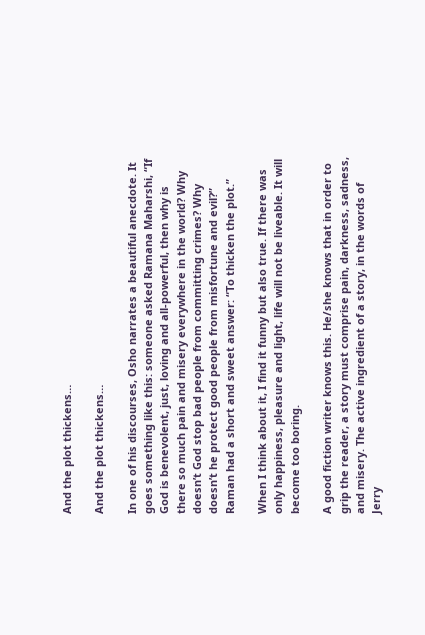And the plot thickens…

And the plot thickens…

In one of his discourses, Osho narrates a beautiful anecdote. It goes something like this: someone asked Ramana Maharshi, “If God is benevolent, just, loving and all-powerful, then why is there so much pain and misery everywhere in the world? Why doesn’t God stop bad people from committing crimes? Why doesn’t he protect good people from misfortune and evil?” Raman had a short and sweet answer: “To thicken the plot.”

When I think about it, I find it funny but also true. If there was only happiness, pleasure and light, life will not be liveable. It will become too boring.

A good fiction writer knows this. He/she knows that in order to grip the reader, a story must comprise pain, darkness, sadness, and misery. The active ingredient of a story, in the words of Jerry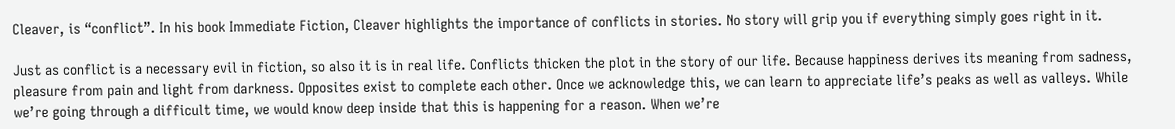Cleaver, is “conflict”. In his book Immediate Fiction, Cleaver highlights the importance of conflicts in stories. No story will grip you if everything simply goes right in it.

Just as conflict is a necessary evil in fiction, so also it is in real life. Conflicts thicken the plot in the story of our life. Because happiness derives its meaning from sadness, pleasure from pain and light from darkness. Opposites exist to complete each other. Once we acknowledge this, we can learn to appreciate life’s peaks as well as valleys. While we’re going through a difficult time, we would know deep inside that this is happening for a reason. When we’re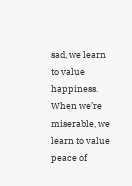sad, we learn to value happiness. When we’re miserable, we learn to value peace of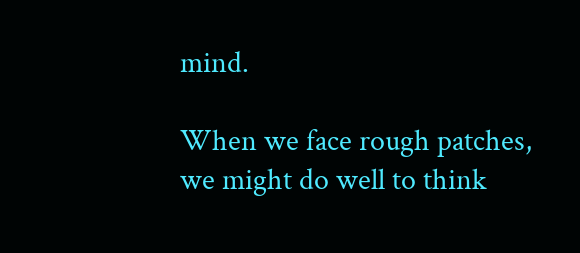mind.

When we face rough patches, we might do well to think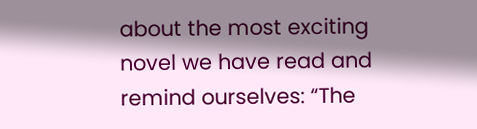about the most exciting novel we have read and remind ourselves: “The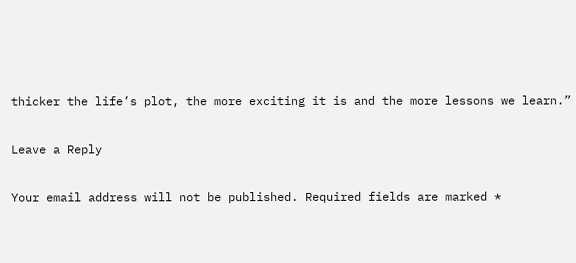thicker the life’s plot, the more exciting it is and the more lessons we learn.”

Leave a Reply

Your email address will not be published. Required fields are marked *